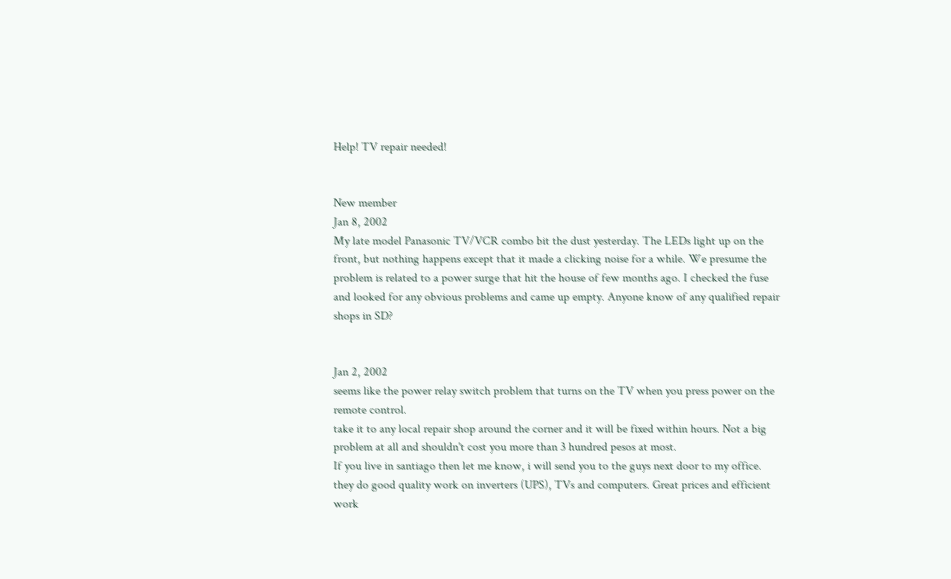Help! TV repair needed!


New member
Jan 8, 2002
My late model Panasonic TV/VCR combo bit the dust yesterday. The LEDs light up on the front, but nothing happens except that it made a clicking noise for a while. We presume the problem is related to a power surge that hit the house of few months ago. I checked the fuse and looked for any obvious problems and came up empty. Anyone know of any qualified repair shops in SD?


Jan 2, 2002
seems like the power relay switch problem that turns on the TV when you press power on the remote control.
take it to any local repair shop around the corner and it will be fixed within hours. Not a big problem at all and shouldn't cost you more than 3 hundred pesos at most.
If you live in santiago then let me know, i will send you to the guys next door to my office. they do good quality work on inverters (UPS), TVs and computers. Great prices and efficient work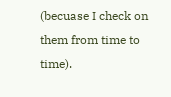(becuase I check on them from time to time).